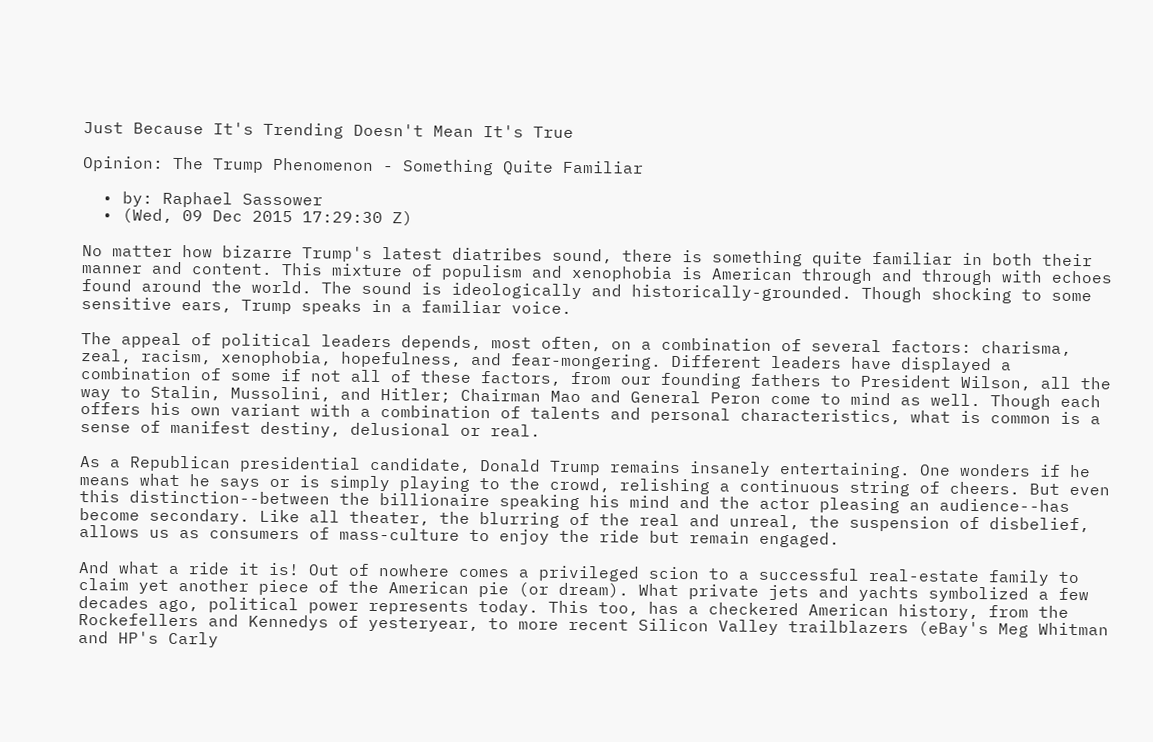Just Because It's Trending Doesn't Mean It's True

Opinion: The Trump Phenomenon - Something Quite Familiar

  • by: Raphael Sassower
  • (Wed, 09 Dec 2015 17:29:30 Z)

No matter how bizarre Trump's latest diatribes sound, there is something quite familiar in both their manner and content. This mixture of populism and xenophobia is American through and through with echoes found around the world. The sound is ideologically and historically-grounded. Though shocking to some sensitive ears, Trump speaks in a familiar voice.

The appeal of political leaders depends, most often, on a combination of several factors: charisma, zeal, racism, xenophobia, hopefulness, and fear-mongering. Different leaders have displayed a combination of some if not all of these factors, from our founding fathers to President Wilson, all the way to Stalin, Mussolini, and Hitler; Chairman Mao and General Peron come to mind as well. Though each offers his own variant with a combination of talents and personal characteristics, what is common is a sense of manifest destiny, delusional or real.

As a Republican presidential candidate, Donald Trump remains insanely entertaining. One wonders if he means what he says or is simply playing to the crowd, relishing a continuous string of cheers. But even this distinction--between the billionaire speaking his mind and the actor pleasing an audience--has become secondary. Like all theater, the blurring of the real and unreal, the suspension of disbelief, allows us as consumers of mass-culture to enjoy the ride but remain engaged.

And what a ride it is! Out of nowhere comes a privileged scion to a successful real-estate family to claim yet another piece of the American pie (or dream). What private jets and yachts symbolized a few decades ago, political power represents today. This too, has a checkered American history, from the Rockefellers and Kennedys of yesteryear, to more recent Silicon Valley trailblazers (eBay's Meg Whitman and HP's Carly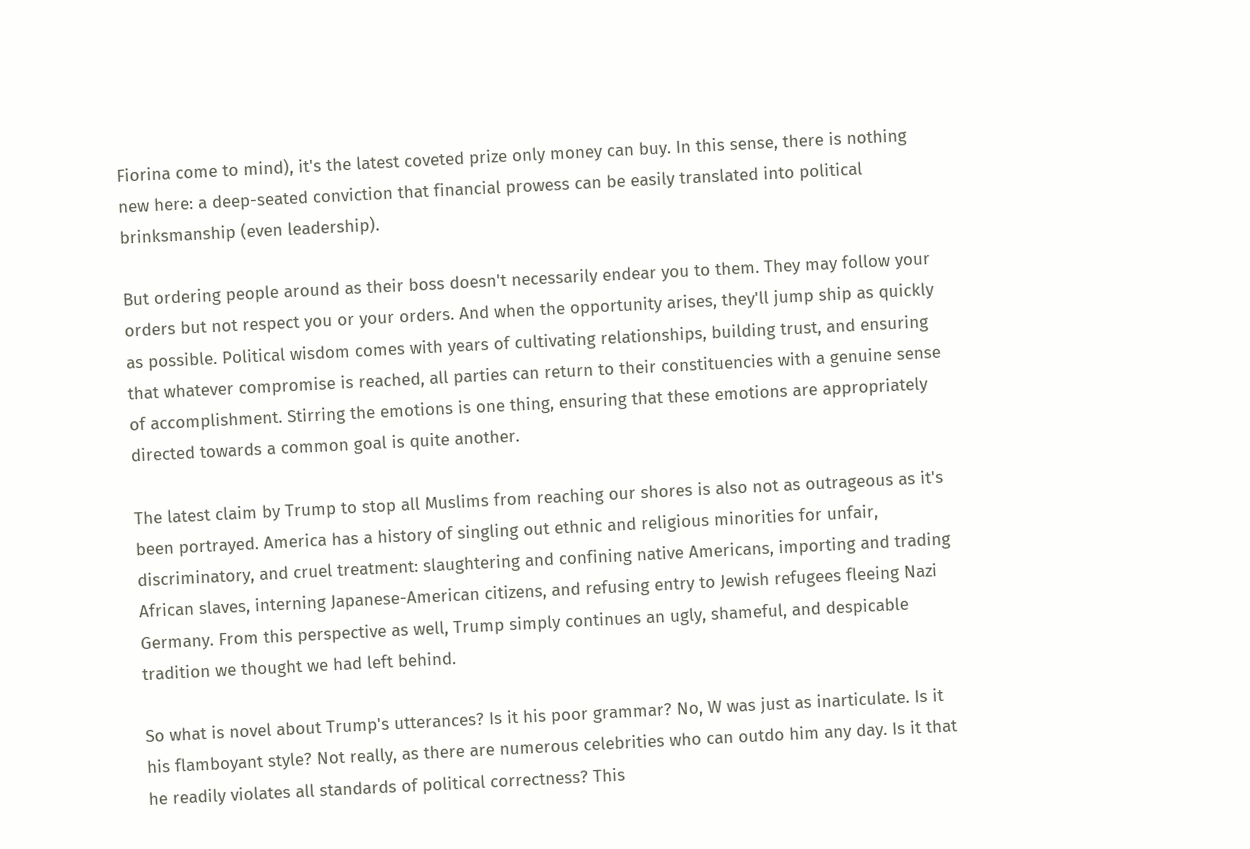Fiorina come to mind), it's the latest coveted prize only money can buy. In this sense, there is nothing new here: a deep-seated conviction that financial prowess can be easily translated into political brinksmanship (even leadership).

But ordering people around as their boss doesn't necessarily endear you to them. They may follow your orders but not respect you or your orders. And when the opportunity arises, they'll jump ship as quickly as possible. Political wisdom comes with years of cultivating relationships, building trust, and ensuring that whatever compromise is reached, all parties can return to their constituencies with a genuine sense of accomplishment. Stirring the emotions is one thing, ensuring that these emotions are appropriately directed towards a common goal is quite another.

The latest claim by Trump to stop all Muslims from reaching our shores is also not as outrageous as it's been portrayed. America has a history of singling out ethnic and religious minorities for unfair, discriminatory, and cruel treatment: slaughtering and confining native Americans, importing and trading African slaves, interning Japanese-American citizens, and refusing entry to Jewish refugees fleeing Nazi Germany. From this perspective as well, Trump simply continues an ugly, shameful, and despicable tradition we thought we had left behind.

So what is novel about Trump's utterances? Is it his poor grammar? No, W was just as inarticulate. Is it his flamboyant style? Not really, as there are numerous celebrities who can outdo him any day. Is it that he readily violates all standards of political correctness? This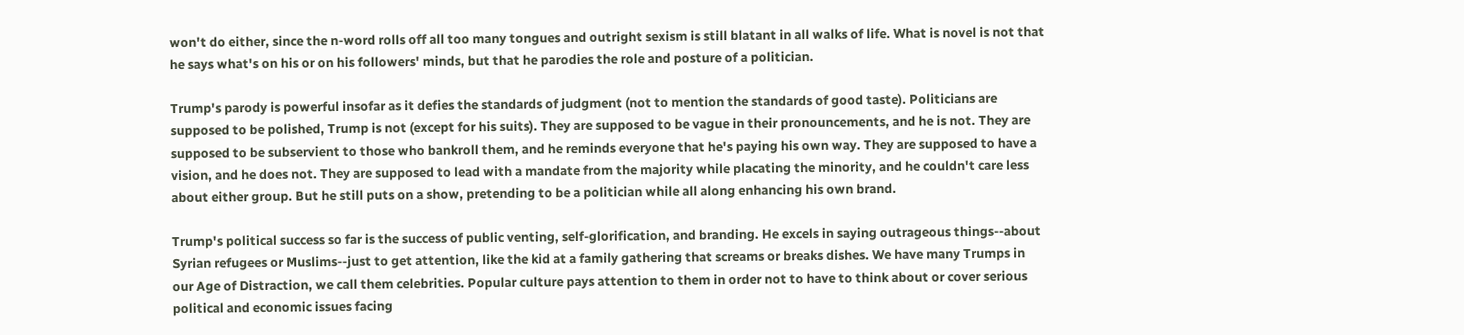won't do either, since the n-word rolls off all too many tongues and outright sexism is still blatant in all walks of life. What is novel is not that he says what's on his or on his followers' minds, but that he parodies the role and posture of a politician.

Trump's parody is powerful insofar as it defies the standards of judgment (not to mention the standards of good taste). Politicians are supposed to be polished, Trump is not (except for his suits). They are supposed to be vague in their pronouncements, and he is not. They are supposed to be subservient to those who bankroll them, and he reminds everyone that he's paying his own way. They are supposed to have a vision, and he does not. They are supposed to lead with a mandate from the majority while placating the minority, and he couldn't care less about either group. But he still puts on a show, pretending to be a politician while all along enhancing his own brand.

Trump's political success so far is the success of public venting, self-glorification, and branding. He excels in saying outrageous things--about Syrian refugees or Muslims--just to get attention, like the kid at a family gathering that screams or breaks dishes. We have many Trumps in our Age of Distraction, we call them celebrities. Popular culture pays attention to them in order not to have to think about or cover serious political and economic issues facing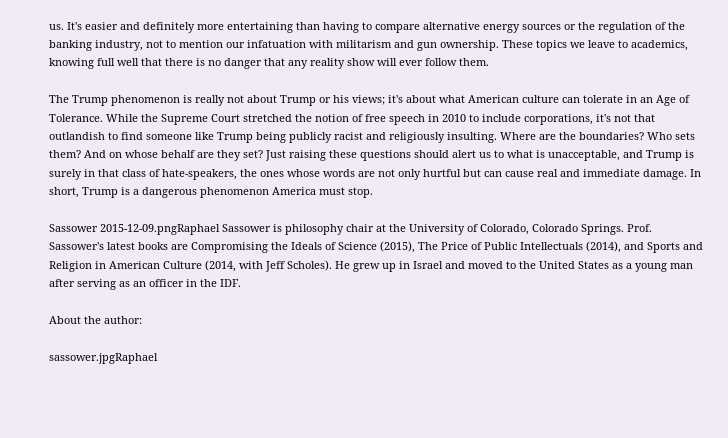us. It's easier and definitely more entertaining than having to compare alternative energy sources or the regulation of the banking industry, not to mention our infatuation with militarism and gun ownership. These topics we leave to academics, knowing full well that there is no danger that any reality show will ever follow them.

The Trump phenomenon is really not about Trump or his views; it's about what American culture can tolerate in an Age of Tolerance. While the Supreme Court stretched the notion of free speech in 2010 to include corporations, it's not that outlandish to find someone like Trump being publicly racist and religiously insulting. Where are the boundaries? Who sets them? And on whose behalf are they set? Just raising these questions should alert us to what is unacceptable, and Trump is surely in that class of hate-speakers, the ones whose words are not only hurtful but can cause real and immediate damage. In short, Trump is a dangerous phenomenon America must stop.

Sassower 2015-12-09.pngRaphael Sassower is philosophy chair at the University of Colorado, Colorado Springs. Prof. Sassower's latest books are Compromising the Ideals of Science (2015), The Price of Public Intellectuals (2014), and Sports and Religion in American Culture (2014, with Jeff Scholes). He grew up in Israel and moved to the United States as a young man after serving as an officer in the IDF.

About the author:

sassower.jpgRaphael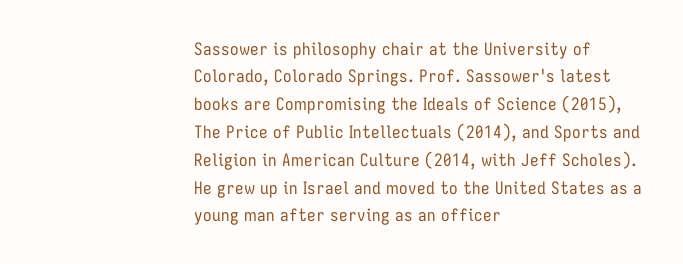Sassower is philosophy chair at the University of Colorado, Colorado Springs. Prof. Sassower's latest books are Compromising the Ideals of Science (2015), The Price of Public Intellectuals (2014), and Sports and Religion in American Culture (2014, with Jeff Scholes). He grew up in Israel and moved to the United States as a young man after serving as an officer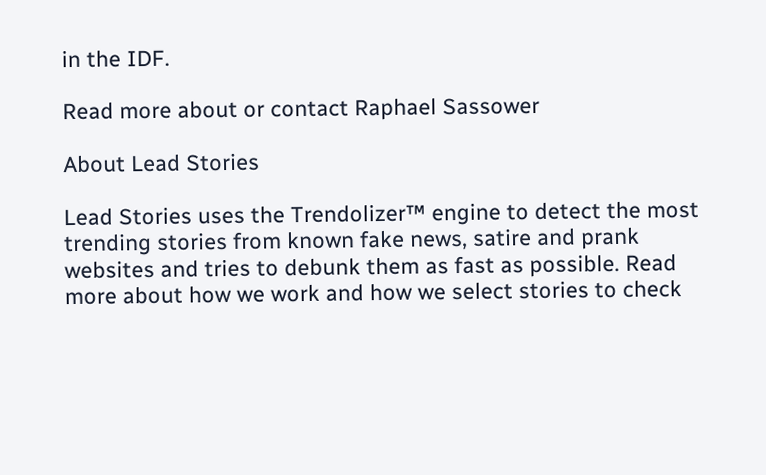in the IDF.

Read more about or contact Raphael Sassower

About Lead Stories

Lead Stories uses the Trendolizer™ engine to detect the most trending stories from known fake news, satire and prank websites and tries to debunk them as fast as possible. Read more about how we work and how we select stories to check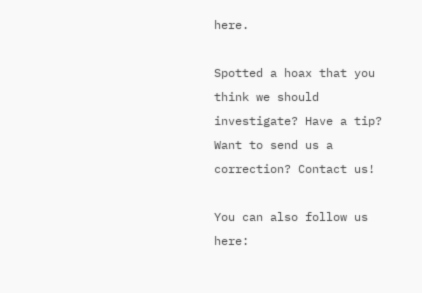here.

Spotted a hoax that you think we should investigate? Have a tip? Want to send us a correction? Contact us!

You can also follow us here: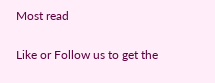Most read


Like or Follow us to get the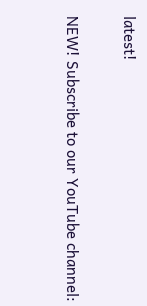latest!

NEW! Subscribe to our YouTube channel: